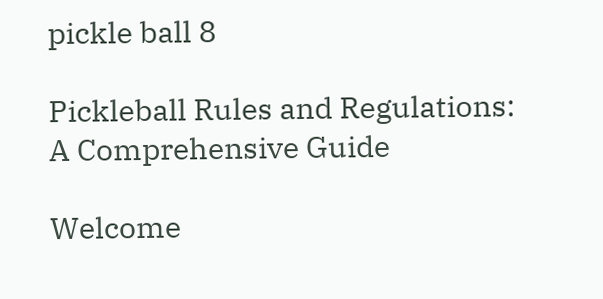pickle ball 8

Pickleball Rules and Regulations: A Comprehensive Guide

Welcome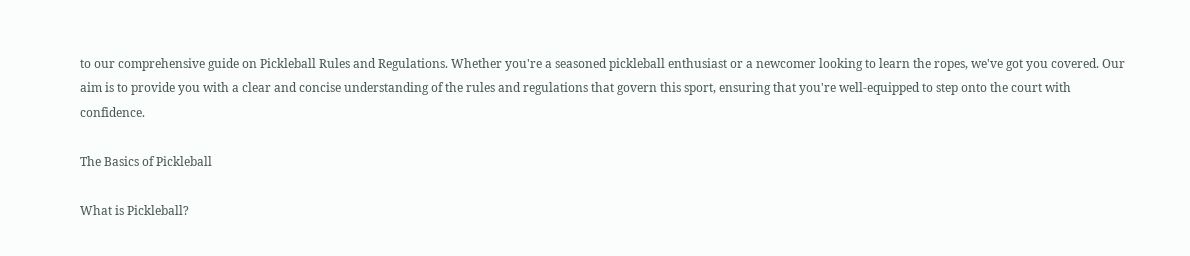to our comprehensive guide on Pickleball Rules and Regulations. Whether you're a seasoned pickleball enthusiast or a newcomer looking to learn the ropes, we've got you covered. Our aim is to provide you with a clear and concise understanding of the rules and regulations that govern this sport, ensuring that you're well-equipped to step onto the court with confidence.

The Basics of Pickleball

What is Pickleball?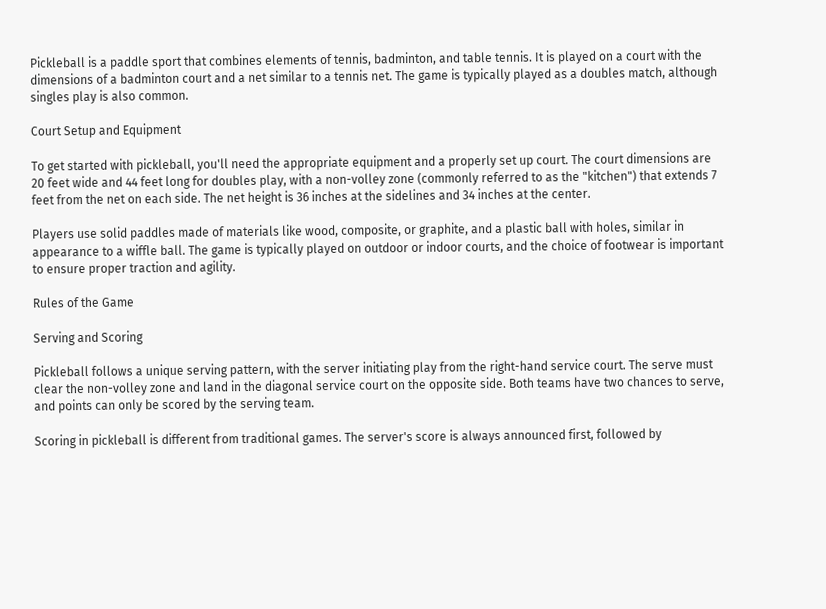Pickleball is a paddle sport that combines elements of tennis, badminton, and table tennis. It is played on a court with the dimensions of a badminton court and a net similar to a tennis net. The game is typically played as a doubles match, although singles play is also common.

Court Setup and Equipment

To get started with pickleball, you'll need the appropriate equipment and a properly set up court. The court dimensions are 20 feet wide and 44 feet long for doubles play, with a non-volley zone (commonly referred to as the "kitchen") that extends 7 feet from the net on each side. The net height is 36 inches at the sidelines and 34 inches at the center.

Players use solid paddles made of materials like wood, composite, or graphite, and a plastic ball with holes, similar in appearance to a wiffle ball. The game is typically played on outdoor or indoor courts, and the choice of footwear is important to ensure proper traction and agility.

Rules of the Game

Serving and Scoring

Pickleball follows a unique serving pattern, with the server initiating play from the right-hand service court. The serve must clear the non-volley zone and land in the diagonal service court on the opposite side. Both teams have two chances to serve, and points can only be scored by the serving team.

Scoring in pickleball is different from traditional games. The server's score is always announced first, followed by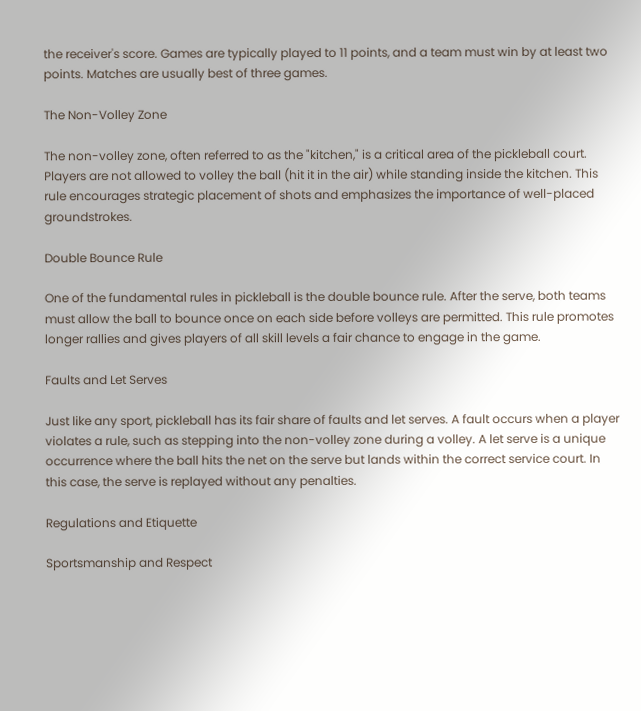the receiver's score. Games are typically played to 11 points, and a team must win by at least two points. Matches are usually best of three games.

The Non-Volley Zone

The non-volley zone, often referred to as the "kitchen," is a critical area of the pickleball court. Players are not allowed to volley the ball (hit it in the air) while standing inside the kitchen. This rule encourages strategic placement of shots and emphasizes the importance of well-placed groundstrokes.

Double Bounce Rule

One of the fundamental rules in pickleball is the double bounce rule. After the serve, both teams must allow the ball to bounce once on each side before volleys are permitted. This rule promotes longer rallies and gives players of all skill levels a fair chance to engage in the game.

Faults and Let Serves

Just like any sport, pickleball has its fair share of faults and let serves. A fault occurs when a player violates a rule, such as stepping into the non-volley zone during a volley. A let serve is a unique occurrence where the ball hits the net on the serve but lands within the correct service court. In this case, the serve is replayed without any penalties.

Regulations and Etiquette

Sportsmanship and Respect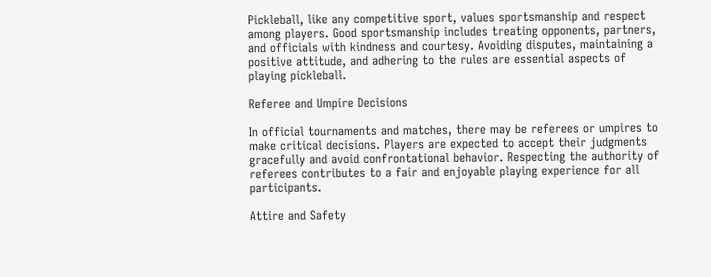Pickleball, like any competitive sport, values sportsmanship and respect among players. Good sportsmanship includes treating opponents, partners, and officials with kindness and courtesy. Avoiding disputes, maintaining a positive attitude, and adhering to the rules are essential aspects of playing pickleball.

Referee and Umpire Decisions

In official tournaments and matches, there may be referees or umpires to make critical decisions. Players are expected to accept their judgments gracefully and avoid confrontational behavior. Respecting the authority of referees contributes to a fair and enjoyable playing experience for all participants.

Attire and Safety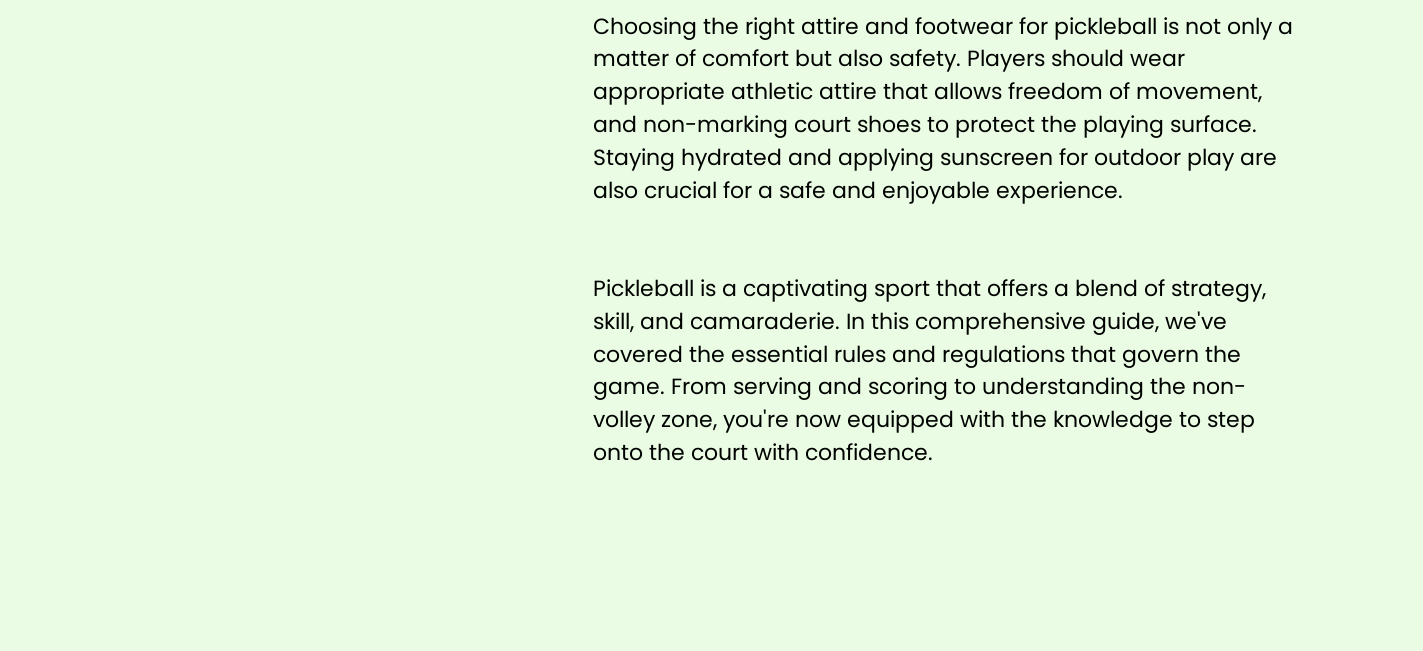Choosing the right attire and footwear for pickleball is not only a matter of comfort but also safety. Players should wear appropriate athletic attire that allows freedom of movement, and non-marking court shoes to protect the playing surface. Staying hydrated and applying sunscreen for outdoor play are also crucial for a safe and enjoyable experience.


Pickleball is a captivating sport that offers a blend of strategy, skill, and camaraderie. In this comprehensive guide, we've covered the essential rules and regulations that govern the game. From serving and scoring to understanding the non-volley zone, you're now equipped with the knowledge to step onto the court with confidence.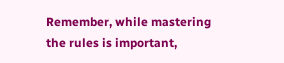Remember, while mastering the rules is important,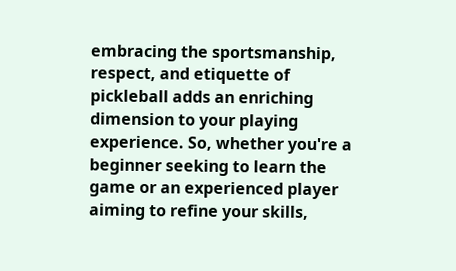embracing the sportsmanship, respect, and etiquette of pickleball adds an enriching dimension to your playing experience. So, whether you're a beginner seeking to learn the game or an experienced player aiming to refine your skills,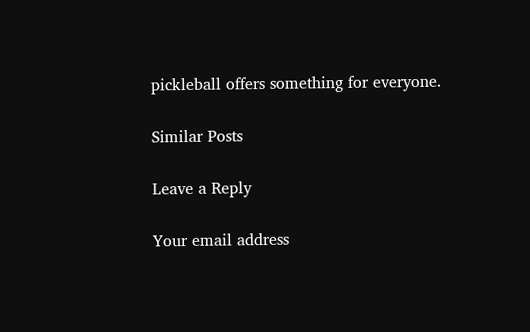pickleball offers something for everyone.

Similar Posts

Leave a Reply

Your email address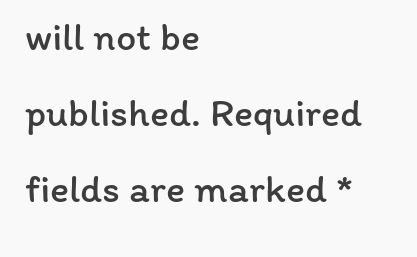will not be published. Required fields are marked *